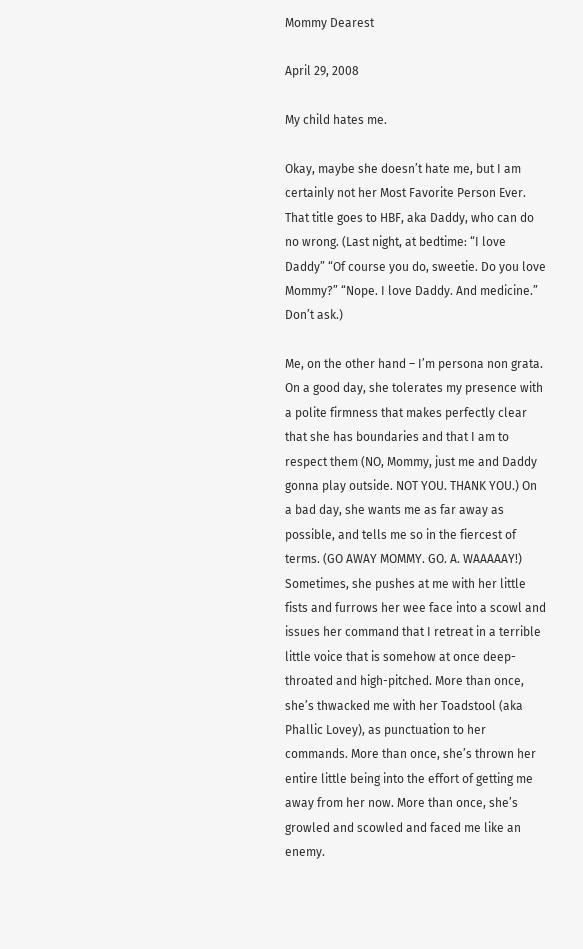Mommy Dearest

April 29, 2008

My child hates me.

Okay, maybe she doesn’t hate me, but I am certainly not her Most Favorite Person Ever. That title goes to HBF, aka Daddy, who can do no wrong. (Last night, at bedtime: “I love Daddy” “Of course you do, sweetie. Do you love Mommy?” “Nope. I love Daddy. And medicine.” Don’t ask.)

Me, on the other hand – I’m persona non grata. On a good day, she tolerates my presence with a polite firmness that makes perfectly clear that she has boundaries and that I am to respect them (NO, Mommy, just me and Daddy gonna play outside. NOT YOU. THANK YOU.) On a bad day, she wants me as far away as possible, and tells me so in the fiercest of terms. (GO AWAY MOMMY. GO. A. WAAAAAY!) Sometimes, she pushes at me with her little fists and furrows her wee face into a scowl and issues her command that I retreat in a terrible little voice that is somehow at once deep-throated and high-pitched. More than once, she’s thwacked me with her Toadstool (aka Phallic Lovey), as punctuation to her commands. More than once, she’s thrown her entire little being into the effort of getting me away from her now. More than once, she’s growled and scowled and faced me like an enemy.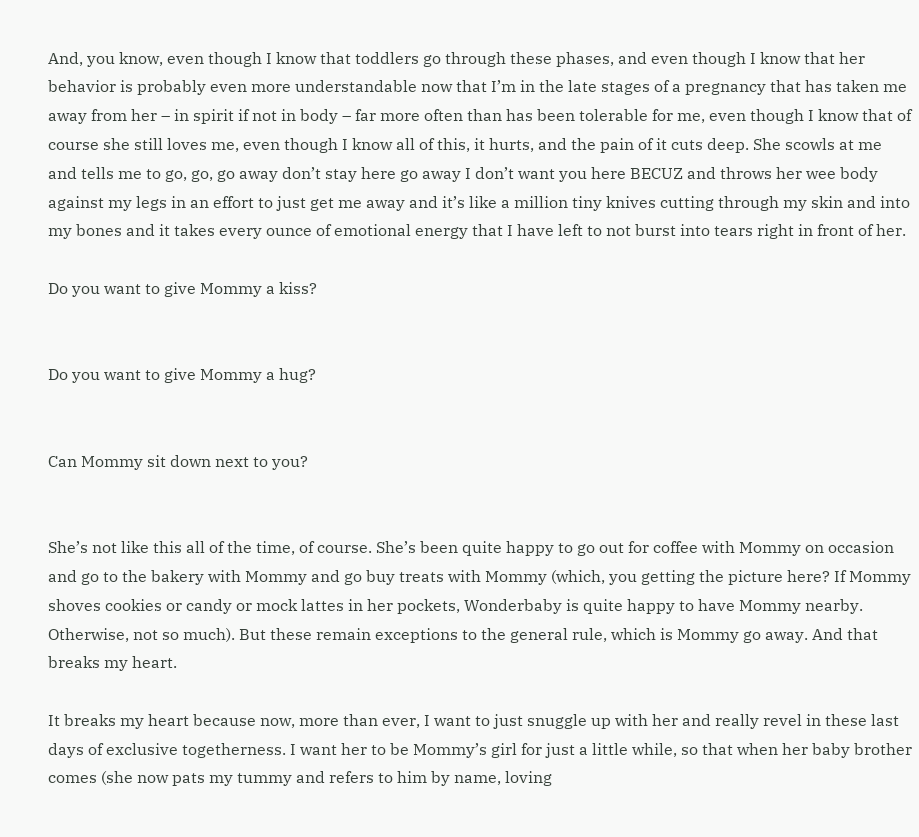And, you know, even though I know that toddlers go through these phases, and even though I know that her behavior is probably even more understandable now that I’m in the late stages of a pregnancy that has taken me away from her – in spirit if not in body – far more often than has been tolerable for me, even though I know that of course she still loves me, even though I know all of this, it hurts, and the pain of it cuts deep. She scowls at me and tells me to go, go, go away don’t stay here go away I don’t want you here BECUZ and throws her wee body against my legs in an effort to just get me away and it’s like a million tiny knives cutting through my skin and into my bones and it takes every ounce of emotional energy that I have left to not burst into tears right in front of her.

Do you want to give Mommy a kiss?


Do you want to give Mommy a hug?


Can Mommy sit down next to you?


She’s not like this all of the time, of course. She’s been quite happy to go out for coffee with Mommy on occasion and go to the bakery with Mommy and go buy treats with Mommy (which, you getting the picture here? If Mommy shoves cookies or candy or mock lattes in her pockets, Wonderbaby is quite happy to have Mommy nearby. Otherwise, not so much). But these remain exceptions to the general rule, which is Mommy go away. And that breaks my heart.

It breaks my heart because now, more than ever, I want to just snuggle up with her and really revel in these last days of exclusive togetherness. I want her to be Mommy’s girl for just a little while, so that when her baby brother comes (she now pats my tummy and refers to him by name, loving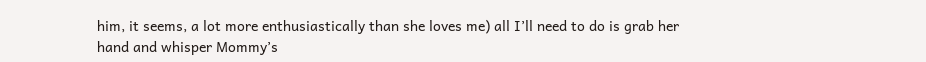him, it seems, a lot more enthusiastically than she loves me) all I’ll need to do is grab her hand and whisper Mommy’s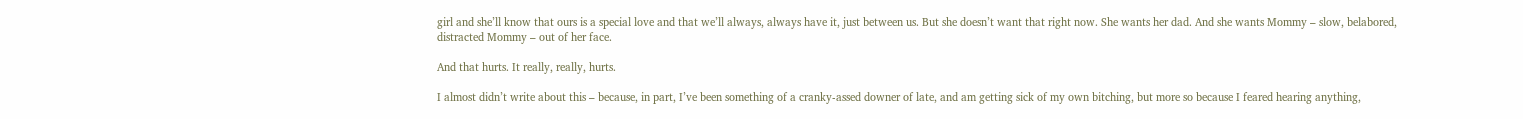girl and she’ll know that ours is a special love and that we’ll always, always have it, just between us. But she doesn’t want that right now. She wants her dad. And she wants Mommy – slow, belabored, distracted Mommy – out of her face.

And that hurts. It really, really, hurts.

I almost didn’t write about this – because, in part, I’ve been something of a cranky-assed downer of late, and am getting sick of my own bitching, but more so because I feared hearing anything,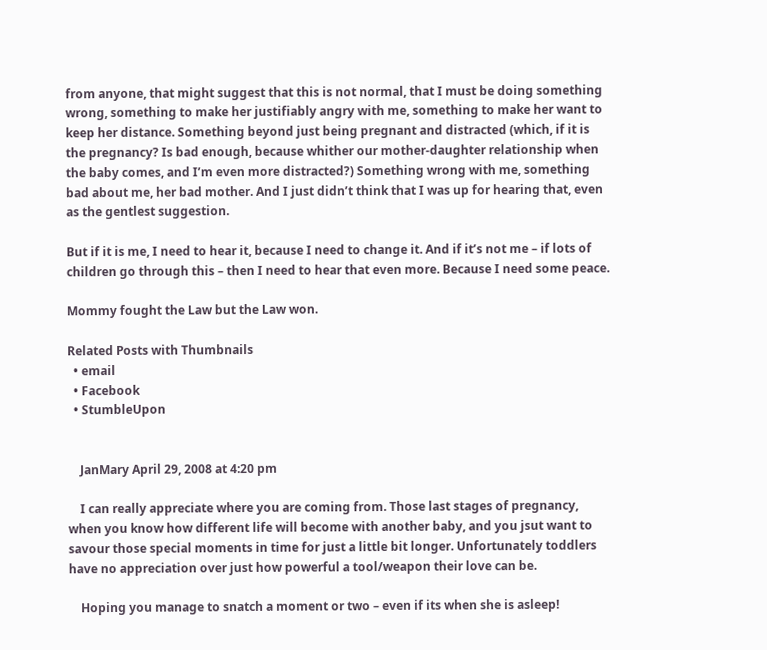from anyone, that might suggest that this is not normal, that I must be doing something wrong, something to make her justifiably angry with me, something to make her want to keep her distance. Something beyond just being pregnant and distracted (which, if it is the pregnancy? Is bad enough, because whither our mother-daughter relationship when the baby comes, and I’m even more distracted?) Something wrong with me, something bad about me, her bad mother. And I just didn’t think that I was up for hearing that, even as the gentlest suggestion.

But if it is me, I need to hear it, because I need to change it. And if it’s not me – if lots of children go through this – then I need to hear that even more. Because I need some peace.

Mommy fought the Law but the Law won.

Related Posts with Thumbnails
  • email
  • Facebook
  • StumbleUpon


    JanMary April 29, 2008 at 4:20 pm

    I can really appreciate where you are coming from. Those last stages of pregnancy, when you know how different life will become with another baby, and you jsut want to savour those special moments in time for just a little bit longer. Unfortunately toddlers have no appreciation over just how powerful a tool/weapon their love can be.

    Hoping you manage to snatch a moment or two – even if its when she is asleep!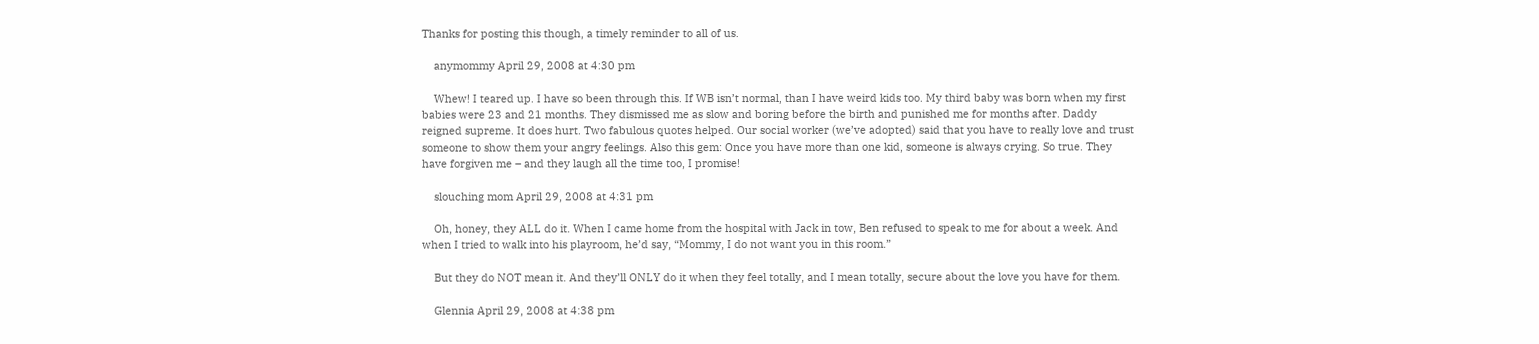Thanks for posting this though, a timely reminder to all of us.

    anymommy April 29, 2008 at 4:30 pm

    Whew! I teared up. I have so been through this. If WB isn’t normal, than I have weird kids too. My third baby was born when my first babies were 23 and 21 months. They dismissed me as slow and boring before the birth and punished me for months after. Daddy reigned supreme. It does hurt. Two fabulous quotes helped. Our social worker (we’ve adopted) said that you have to really love and trust someone to show them your angry feelings. Also this gem: Once you have more than one kid, someone is always crying. So true. They have forgiven me – and they laugh all the time too, I promise!

    slouching mom April 29, 2008 at 4:31 pm

    Oh, honey, they ALL do it. When I came home from the hospital with Jack in tow, Ben refused to speak to me for about a week. And when I tried to walk into his playroom, he’d say, “Mommy, I do not want you in this room.”

    But they do NOT mean it. And they’ll ONLY do it when they feel totally, and I mean totally, secure about the love you have for them.

    Glennia April 29, 2008 at 4:38 pm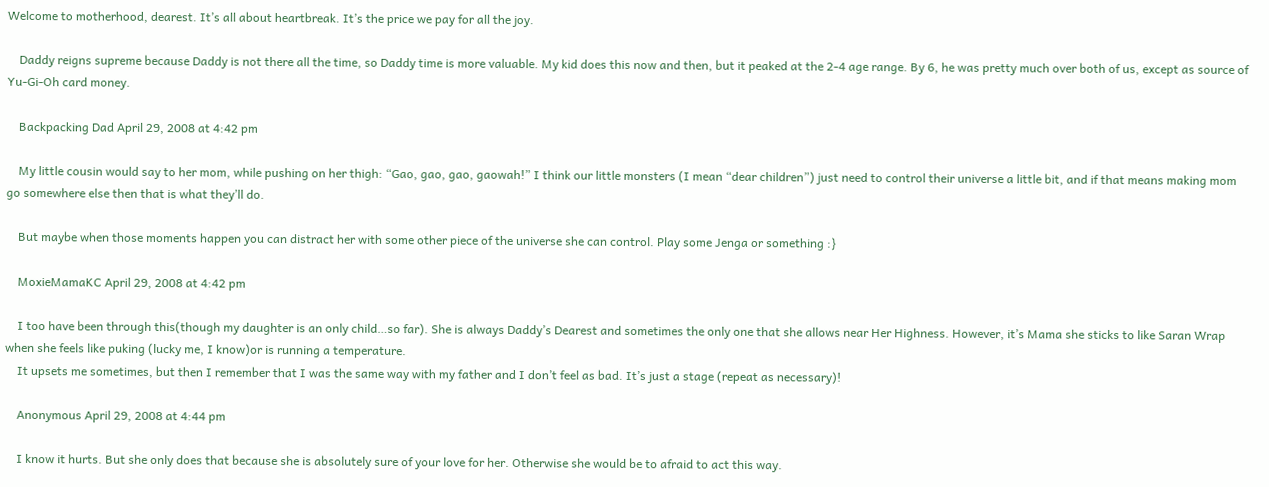Welcome to motherhood, dearest. It’s all about heartbreak. It’s the price we pay for all the joy.

    Daddy reigns supreme because Daddy is not there all the time, so Daddy time is more valuable. My kid does this now and then, but it peaked at the 2-4 age range. By 6, he was pretty much over both of us, except as source of Yu-Gi-Oh card money.

    Backpacking Dad April 29, 2008 at 4:42 pm

    My little cousin would say to her mom, while pushing on her thigh: “Gao, gao, gao, gaowah!” I think our little monsters (I mean “dear children”) just need to control their universe a little bit, and if that means making mom go somewhere else then that is what they’ll do.

    But maybe when those moments happen you can distract her with some other piece of the universe she can control. Play some Jenga or something :}

    MoxieMamaKC April 29, 2008 at 4:42 pm

    I too have been through this(though my daughter is an only child…so far). She is always Daddy’s Dearest and sometimes the only one that she allows near Her Highness. However, it’s Mama she sticks to like Saran Wrap when she feels like puking (lucky me, I know)or is running a temperature.
    It upsets me sometimes, but then I remember that I was the same way with my father and I don’t feel as bad. It’s just a stage (repeat as necessary)!

    Anonymous April 29, 2008 at 4:44 pm

    I know it hurts. But she only does that because she is absolutely sure of your love for her. Otherwise she would be to afraid to act this way.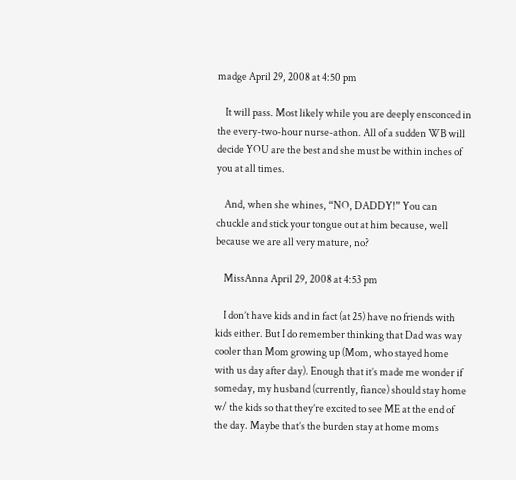madge April 29, 2008 at 4:50 pm

    It will pass. Most likely while you are deeply ensconced in the every-two-hour nurse-athon. All of a sudden WB will decide YOU are the best and she must be within inches of you at all times.

    And, when she whines, “NO, DADDY!” You can chuckle and stick your tongue out at him because, well because we are all very mature, no?

    MissAnna April 29, 2008 at 4:53 pm

    I don’t have kids and in fact (at 25) have no friends with kids either. But I do remember thinking that Dad was way cooler than Mom growing up (Mom, who stayed home with us day after day). Enough that it’s made me wonder if someday, my husband (currently, fiance) should stay home w/ the kids so that they’re excited to see ME at the end of the day. Maybe that’s the burden stay at home moms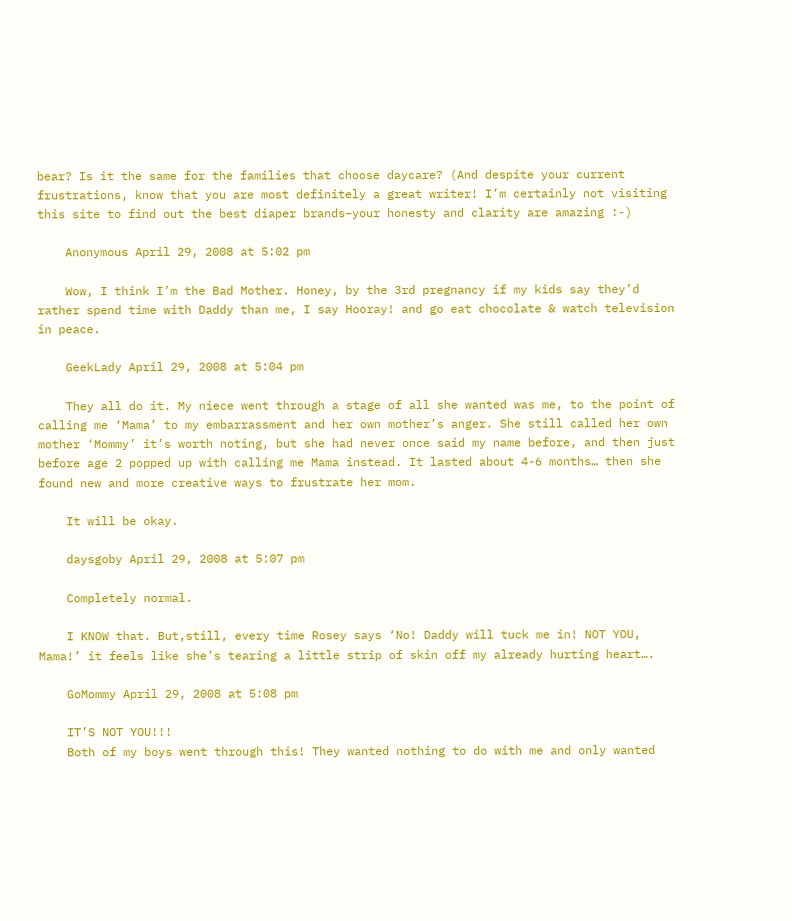bear? Is it the same for the families that choose daycare? (And despite your current frustrations, know that you are most definitely a great writer! I’m certainly not visiting this site to find out the best diaper brands–your honesty and clarity are amazing :-)

    Anonymous April 29, 2008 at 5:02 pm

    Wow, I think I’m the Bad Mother. Honey, by the 3rd pregnancy if my kids say they’d rather spend time with Daddy than me, I say Hooray! and go eat chocolate & watch television in peace.

    GeekLady April 29, 2008 at 5:04 pm

    They all do it. My niece went through a stage of all she wanted was me, to the point of calling me ‘Mama’ to my embarrassment and her own mother’s anger. She still called her own mother ‘Mommy’ it’s worth noting, but she had never once said my name before, and then just before age 2 popped up with calling me Mama instead. It lasted about 4-6 months… then she found new and more creative ways to frustrate her mom.

    It will be okay.

    daysgoby April 29, 2008 at 5:07 pm

    Completely normal.

    I KNOW that. But,still, every time Rosey says ‘No! Daddy will tuck me in! NOT YOU, Mama!’ it feels like she’s tearing a little strip of skin off my already hurting heart….

    GoMommy April 29, 2008 at 5:08 pm

    IT’S NOT YOU!!!
    Both of my boys went through this! They wanted nothing to do with me and only wanted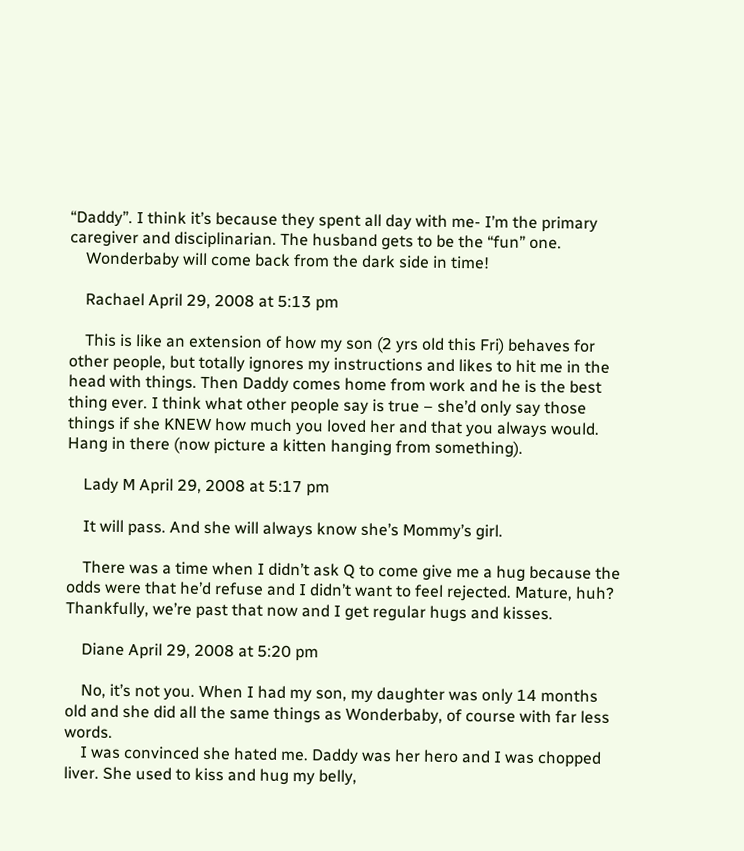“Daddy”. I think it’s because they spent all day with me- I’m the primary caregiver and disciplinarian. The husband gets to be the “fun” one.
    Wonderbaby will come back from the dark side in time!

    Rachael April 29, 2008 at 5:13 pm

    This is like an extension of how my son (2 yrs old this Fri) behaves for other people, but totally ignores my instructions and likes to hit me in the head with things. Then Daddy comes home from work and he is the best thing ever. I think what other people say is true – she’d only say those things if she KNEW how much you loved her and that you always would. Hang in there (now picture a kitten hanging from something).

    Lady M April 29, 2008 at 5:17 pm

    It will pass. And she will always know she’s Mommy’s girl.

    There was a time when I didn’t ask Q to come give me a hug because the odds were that he’d refuse and I didn’t want to feel rejected. Mature, huh? Thankfully, we’re past that now and I get regular hugs and kisses.

    Diane April 29, 2008 at 5:20 pm

    No, it’s not you. When I had my son, my daughter was only 14 months old and she did all the same things as Wonderbaby, of course with far less words.
    I was convinced she hated me. Daddy was her hero and I was chopped liver. She used to kiss and hug my belly,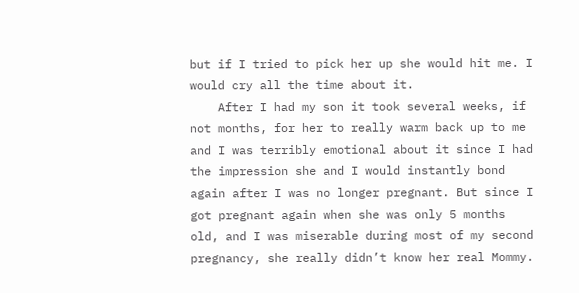but if I tried to pick her up she would hit me. I would cry all the time about it.
    After I had my son it took several weeks, if not months, for her to really warm back up to me and I was terribly emotional about it since I had the impression she and I would instantly bond again after I was no longer pregnant. But since I got pregnant again when she was only 5 months old, and I was miserable during most of my second pregnancy, she really didn’t know her real Mommy.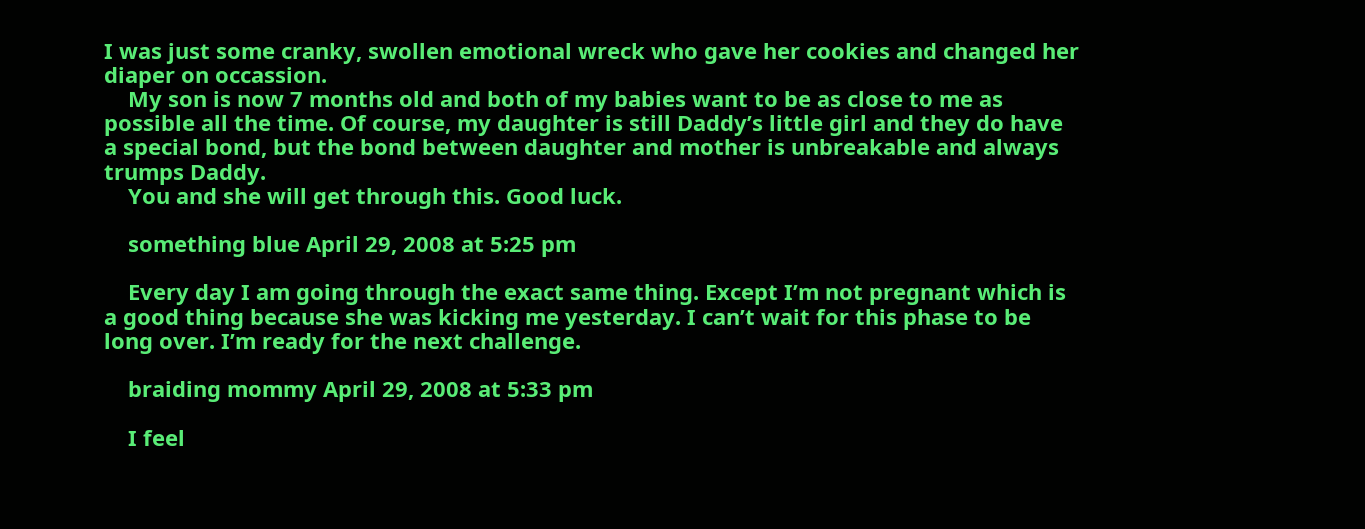I was just some cranky, swollen emotional wreck who gave her cookies and changed her diaper on occassion.
    My son is now 7 months old and both of my babies want to be as close to me as possible all the time. Of course, my daughter is still Daddy’s little girl and they do have a special bond, but the bond between daughter and mother is unbreakable and always trumps Daddy.
    You and she will get through this. Good luck.

    something blue April 29, 2008 at 5:25 pm

    Every day I am going through the exact same thing. Except I’m not pregnant which is a good thing because she was kicking me yesterday. I can’t wait for this phase to be long over. I’m ready for the next challenge.

    braiding mommy April 29, 2008 at 5:33 pm

    I feel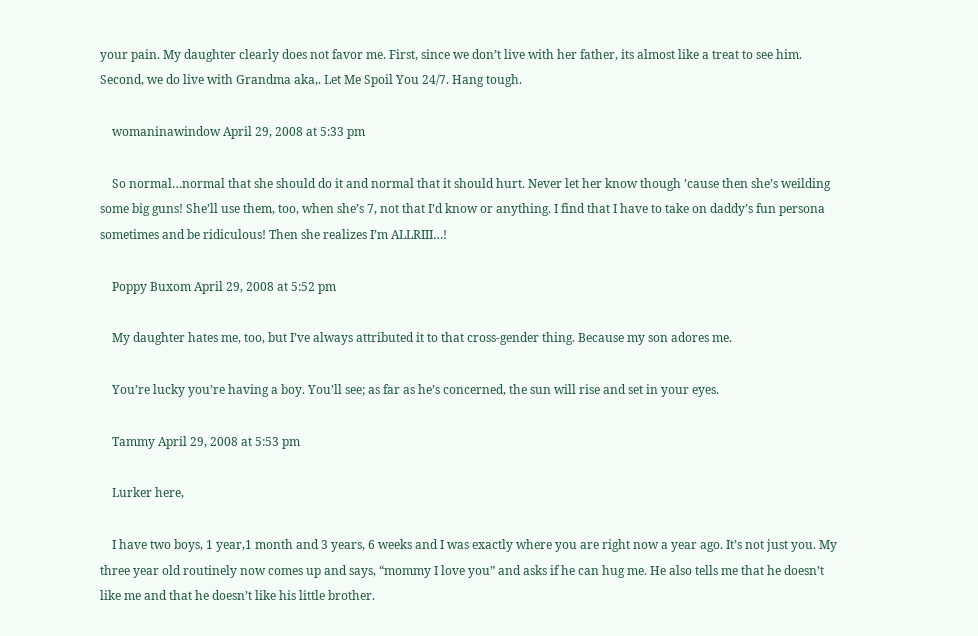your pain. My daughter clearly does not favor me. First, since we don’t live with her father, its almost like a treat to see him. Second, we do live with Grandma aka,. Let Me Spoil You 24/7. Hang tough.

    womaninawindow April 29, 2008 at 5:33 pm

    So normal…normal that she should do it and normal that it should hurt. Never let her know though ’cause then she’s weilding some big guns! She’ll use them, too, when she’s 7, not that I’d know or anything. I find that I have to take on daddy’s fun persona sometimes and be ridiculous! Then she realizes I’m ALLRIII…!

    Poppy Buxom April 29, 2008 at 5:52 pm

    My daughter hates me, too, but I’ve always attributed it to that cross-gender thing. Because my son adores me.

    You’re lucky you’re having a boy. You’ll see; as far as he’s concerned, the sun will rise and set in your eyes.

    Tammy April 29, 2008 at 5:53 pm

    Lurker here,

    I have two boys, 1 year,1 month and 3 years, 6 weeks and I was exactly where you are right now a year ago. It’s not just you. My three year old routinely now comes up and says, “mommy I love you” and asks if he can hug me. He also tells me that he doesn’t like me and that he doesn’t like his little brother.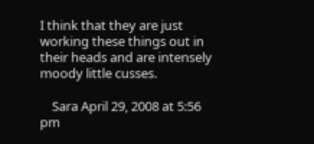I think that they are just working these things out in their heads and are intensely moody little cusses.

    Sara April 29, 2008 at 5:56 pm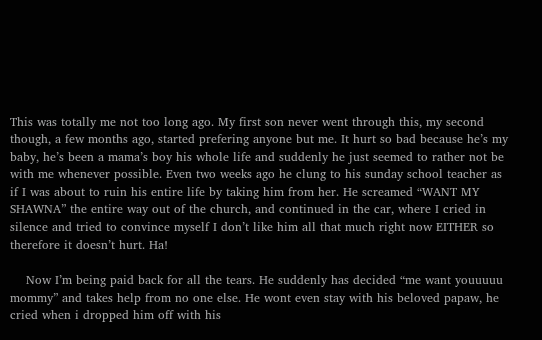This was totally me not too long ago. My first son never went through this, my second though, a few months ago, started prefering anyone but me. It hurt so bad because he’s my baby, he’s been a mama’s boy his whole life and suddenly he just seemed to rather not be with me whenever possible. Even two weeks ago he clung to his sunday school teacher as if I was about to ruin his entire life by taking him from her. He screamed “WANT MY SHAWNA” the entire way out of the church, and continued in the car, where I cried in silence and tried to convince myself I don’t like him all that much right now EITHER so therefore it doesn’t hurt. Ha!

    Now I’m being paid back for all the tears. He suddenly has decided “me want youuuuu mommy” and takes help from no one else. He wont even stay with his beloved papaw, he cried when i dropped him off with his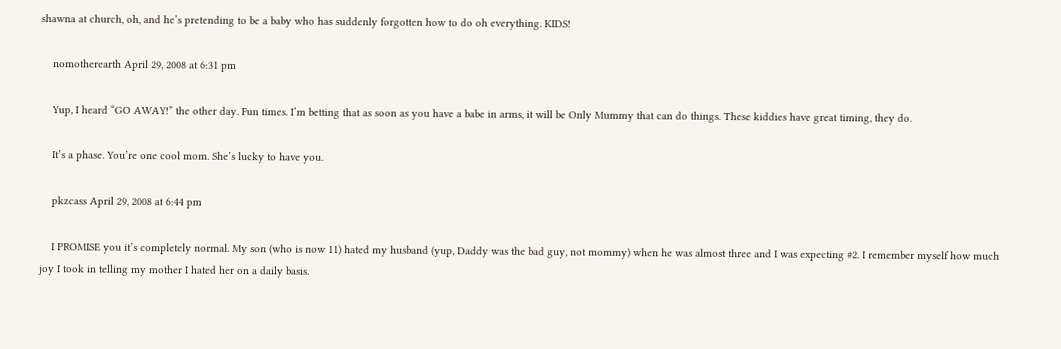shawna at church, oh, and he’s pretending to be a baby who has suddenly forgotten how to do oh everything. KIDS!

    nomotherearth April 29, 2008 at 6:31 pm

    Yup, I heard “GO AWAY!” the other day. Fun times. I’m betting that as soon as you have a babe in arms, it will be Only Mummy that can do things. These kiddies have great timing, they do.

    It’s a phase. You’re one cool mom. She’s lucky to have you.

    pkzcass April 29, 2008 at 6:44 pm

    I PROMISE you it’s completely normal. My son (who is now 11) hated my husband (yup, Daddy was the bad guy, not mommy) when he was almost three and I was expecting #2. I remember myself how much joy I took in telling my mother I hated her on a daily basis.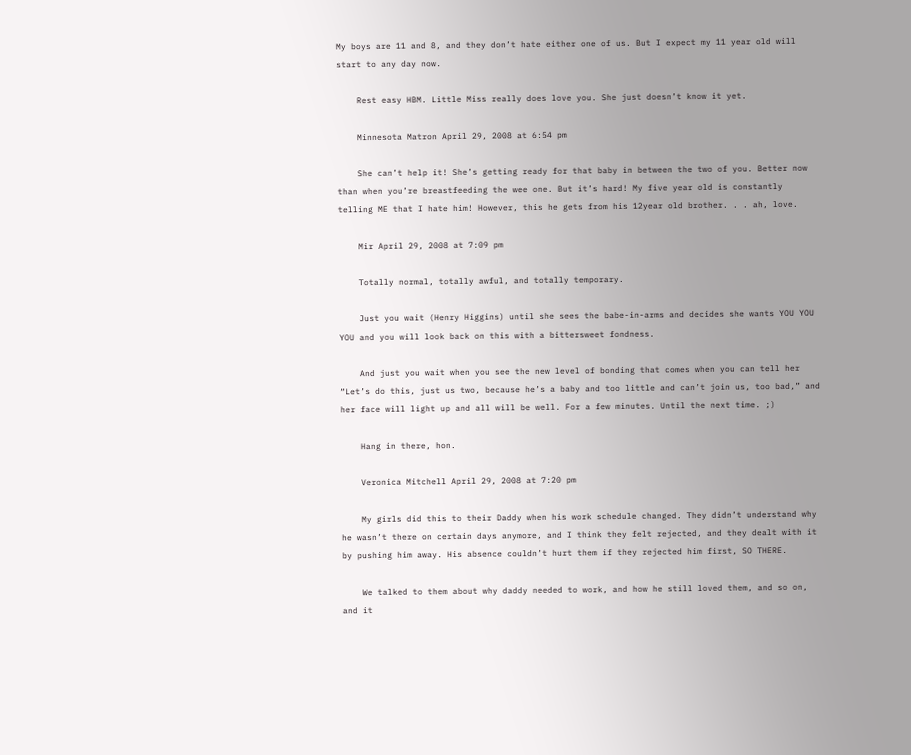My boys are 11 and 8, and they don’t hate either one of us. But I expect my 11 year old will start to any day now.

    Rest easy HBM. Little Miss really does love you. She just doesn’t know it yet.

    Minnesota Matron April 29, 2008 at 6:54 pm

    She can’t help it! She’s getting ready for that baby in between the two of you. Better now than when you’re breastfeeding the wee one. But it’s hard! My five year old is constantly telling ME that I hate him! However, this he gets from his 12year old brother. . . ah, love.

    Mir April 29, 2008 at 7:09 pm

    Totally normal, totally awful, and totally temporary.

    Just you wait (Henry Higgins) until she sees the babe-in-arms and decides she wants YOU YOU YOU and you will look back on this with a bittersweet fondness.

    And just you wait when you see the new level of bonding that comes when you can tell her “Let’s do this, just us two, because he’s a baby and too little and can’t join us, too bad,” and her face will light up and all will be well. For a few minutes. Until the next time. ;)

    Hang in there, hon.

    Veronica Mitchell April 29, 2008 at 7:20 pm

    My girls did this to their Daddy when his work schedule changed. They didn’t understand why he wasn’t there on certain days anymore, and I think they felt rejected, and they dealt with it by pushing him away. His absence couldn’t hurt them if they rejected him first, SO THERE.

    We talked to them about why daddy needed to work, and how he still loved them, and so on, and it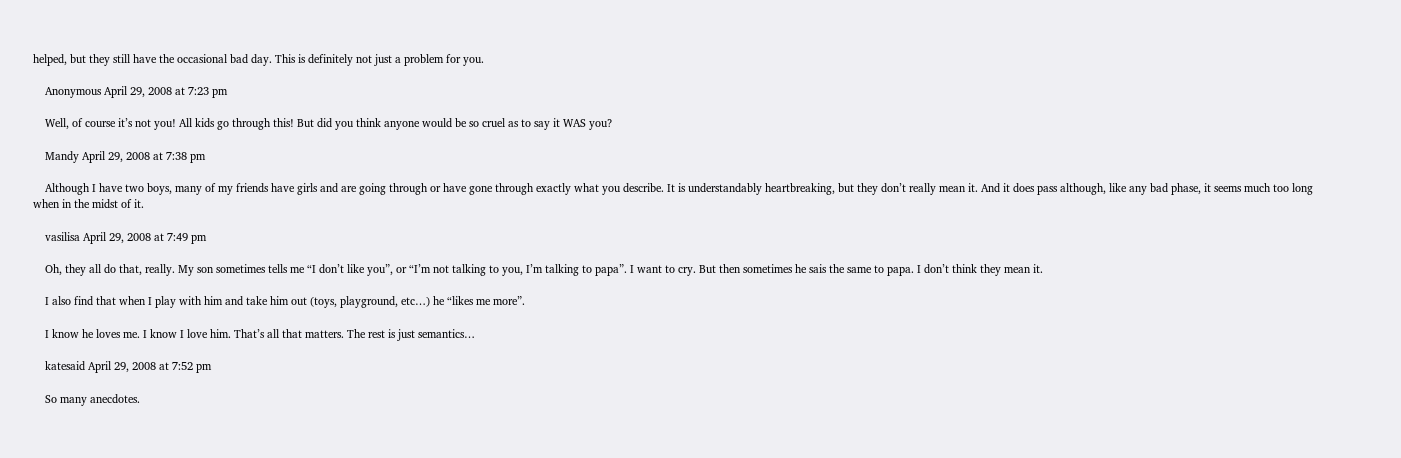helped, but they still have the occasional bad day. This is definitely not just a problem for you.

    Anonymous April 29, 2008 at 7:23 pm

    Well, of course it’s not you! All kids go through this! But did you think anyone would be so cruel as to say it WAS you?

    Mandy April 29, 2008 at 7:38 pm

    Although I have two boys, many of my friends have girls and are going through or have gone through exactly what you describe. It is understandably heartbreaking, but they don’t really mean it. And it does pass although, like any bad phase, it seems much too long when in the midst of it.

    vasilisa April 29, 2008 at 7:49 pm

    Oh, they all do that, really. My son sometimes tells me “I don’t like you”, or “I’m not talking to you, I’m talking to papa”. I want to cry. But then sometimes he sais the same to papa. I don’t think they mean it.

    I also find that when I play with him and take him out (toys, playground, etc…) he “likes me more”.

    I know he loves me. I know I love him. That’s all that matters. The rest is just semantics…

    katesaid April 29, 2008 at 7:52 pm

    So many anecdotes.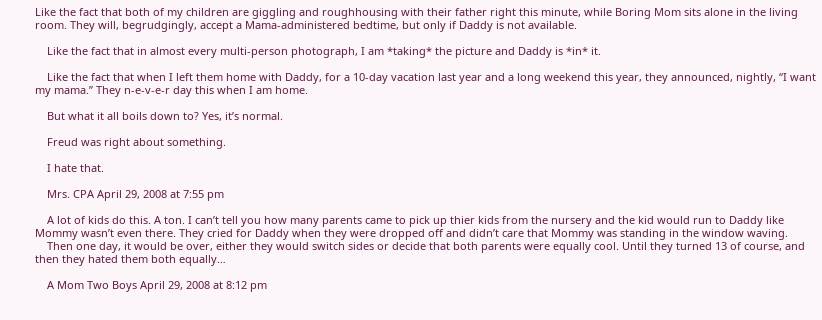Like the fact that both of my children are giggling and roughhousing with their father right this minute, while Boring Mom sits alone in the living room. They will, begrudgingly, accept a Mama-administered bedtime, but only if Daddy is not available.

    Like the fact that in almost every multi-person photograph, I am *taking* the picture and Daddy is *in* it.

    Like the fact that when I left them home with Daddy, for a 10-day vacation last year and a long weekend this year, they announced, nightly, “I want my mama.” They n-e-v-e-r day this when I am home.

    But what it all boils down to? Yes, it’s normal.

    Freud was right about something.

    I hate that.

    Mrs. CPA April 29, 2008 at 7:55 pm

    A lot of kids do this. A ton. I can’t tell you how many parents came to pick up thier kids from the nursery and the kid would run to Daddy like Mommy wasn’t even there. They cried for Daddy when they were dropped off and didn’t care that Mommy was standing in the window waving.
    Then one day, it would be over, either they would switch sides or decide that both parents were equally cool. Until they turned 13 of course, and then they hated them both equally…

    A Mom Two Boys April 29, 2008 at 8:12 pm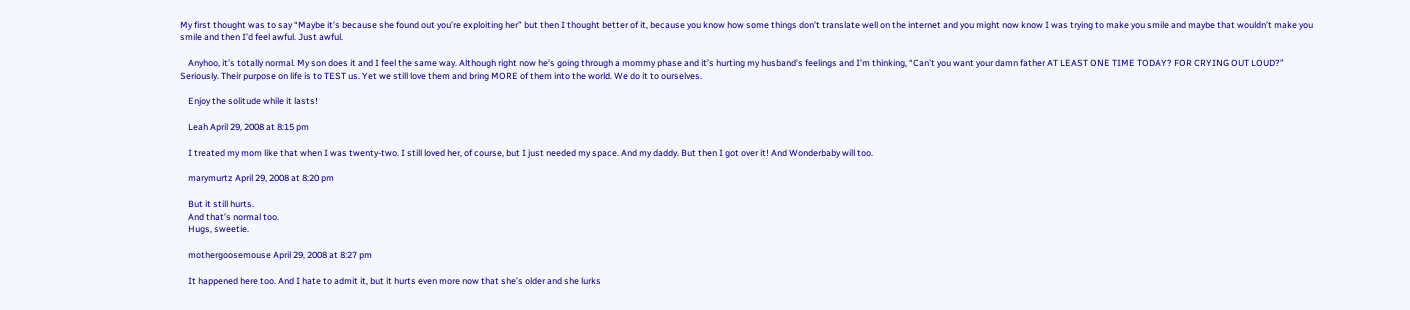My first thought was to say “Maybe it’s because she found out you’re exploiting her” but then I thought better of it, because you know how some things don’t translate well on the internet and you might now know I was trying to make you smile and maybe that wouldn’t make you smile and then I’d feel awful. Just awful.

    Anyhoo, it’s totally normal. My son does it and I feel the same way. Although right now he’s going through a mommy phase and it’s hurting my husband’s feelings and I’m thinking, “Can’t you want your damn father AT LEAST ONE TIME TODAY? FOR CRYING OUT LOUD?” Seriously. Their purpose on life is to TEST us. Yet we still love them and bring MORE of them into the world. We do it to ourselves.

    Enjoy the solitude while it lasts!

    Leah April 29, 2008 at 8:15 pm

    I treated my mom like that when I was twenty-two. I still loved her, of course, but I just needed my space. And my daddy. But then I got over it! And Wonderbaby will too.

    marymurtz April 29, 2008 at 8:20 pm

    But it still hurts.
    And that’s normal too.
    Hugs, sweetie.

    mothergoosemouse April 29, 2008 at 8:27 pm

    It happened here too. And I hate to admit it, but it hurts even more now that she’s older and she lurks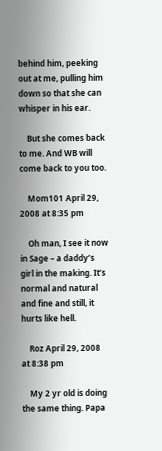behind him, peeking out at me, pulling him down so that she can whisper in his ear.

    But she comes back to me. And WB will come back to you too.

    Mom101 April 29, 2008 at 8:35 pm

    Oh man, I see it now in Sage – a daddy’s girl in the making. It’s normal and natural and fine and still, it hurts like hell.

    Roz April 29, 2008 at 8:38 pm

    My 2 yr old is doing the same thing. Papa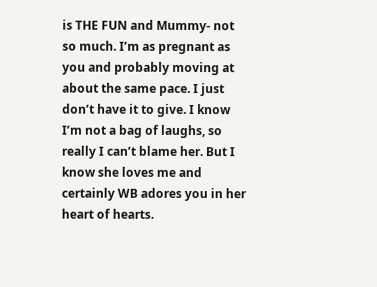is THE FUN and Mummy- not so much. I’m as pregnant as you and probably moving at about the same pace. I just don’t have it to give. I know I’m not a bag of laughs, so really I can’t blame her. But I know she loves me and certainly WB adores you in her heart of hearts.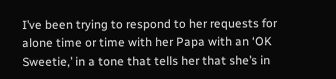I’ve been trying to respond to her requests for alone time or time with her Papa with an ‘OK Sweetie,’ in a tone that tells her that she’s in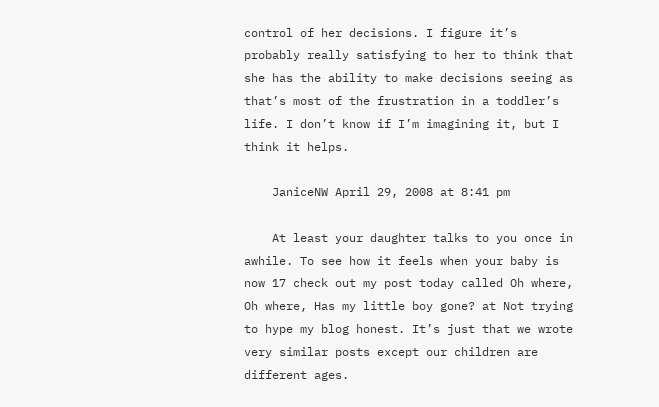control of her decisions. I figure it’s probably really satisfying to her to think that she has the ability to make decisions seeing as that’s most of the frustration in a toddler’s life. I don’t know if I’m imagining it, but I think it helps.

    JaniceNW April 29, 2008 at 8:41 pm

    At least your daughter talks to you once in awhile. To see how it feels when your baby is now 17 check out my post today called Oh where, Oh where, Has my little boy gone? at Not trying to hype my blog honest. It’s just that we wrote very similar posts except our children are different ages.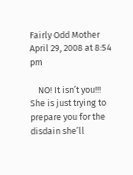Fairly Odd Mother April 29, 2008 at 8:54 pm

    NO! It isn’t you!!! She is just trying to prepare you for the disdain she’ll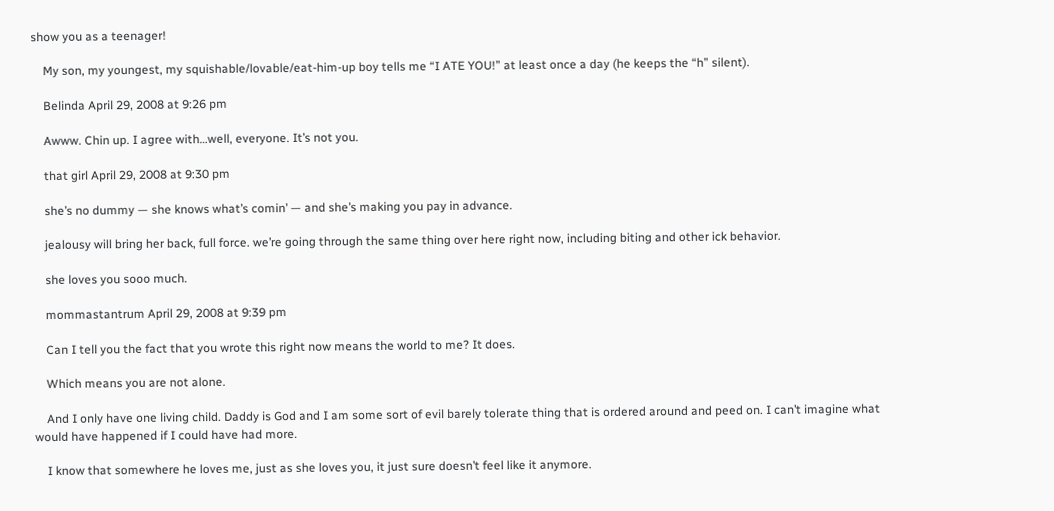show you as a teenager!

    My son, my youngest, my squishable/lovable/eat-him-up boy tells me “I ATE YOU!” at least once a day (he keeps the “h” silent).

    Belinda April 29, 2008 at 9:26 pm

    Awww. Chin up. I agree with…well, everyone. It’s not you.

    that girl April 29, 2008 at 9:30 pm

    she’s no dummy — she knows what’s comin’ — and she’s making you pay in advance.

    jealousy will bring her back, full force. we’re going through the same thing over here right now, including biting and other ick behavior.

    she loves you sooo much.

    mommastantrum April 29, 2008 at 9:39 pm

    Can I tell you the fact that you wrote this right now means the world to me? It does.

    Which means you are not alone.

    And I only have one living child. Daddy is God and I am some sort of evil barely tolerate thing that is ordered around and peed on. I can’t imagine what would have happened if I could have had more.

    I know that somewhere he loves me, just as she loves you, it just sure doesn’t feel like it anymore.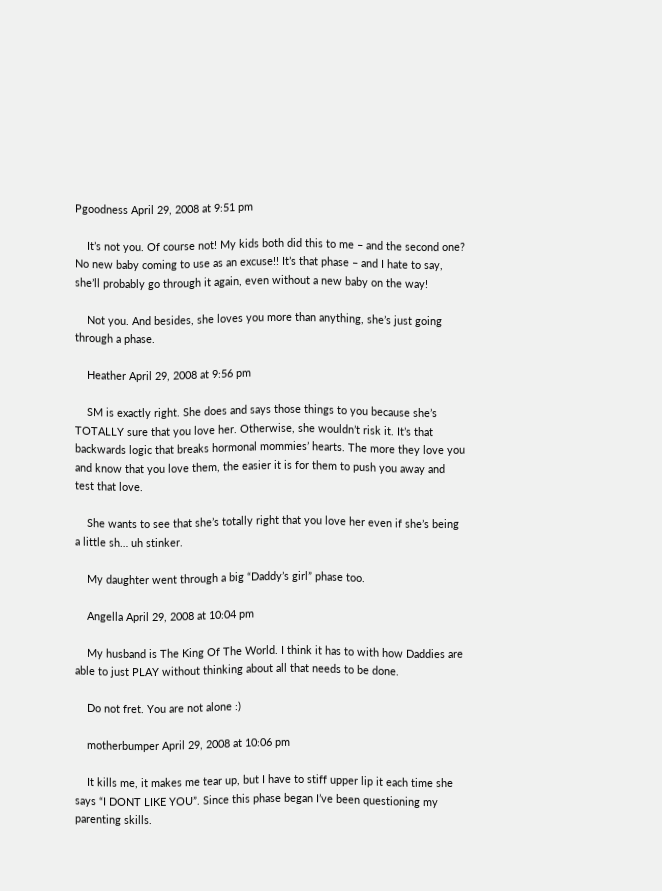Pgoodness April 29, 2008 at 9:51 pm

    It’s not you. Of course not! My kids both did this to me – and the second one? No new baby coming to use as an excuse!! It’s that phase – and I hate to say, she’ll probably go through it again, even without a new baby on the way!

    Not you. And besides, she loves you more than anything, she’s just going through a phase.

    Heather April 29, 2008 at 9:56 pm

    SM is exactly right. She does and says those things to you because she’s TOTALLY sure that you love her. Otherwise, she wouldn’t risk it. It’s that backwards logic that breaks hormonal mommies’ hearts. The more they love you and know that you love them, the easier it is for them to push you away and test that love.

    She wants to see that she’s totally right that you love her even if she’s being a little sh… uh stinker.

    My daughter went through a big “Daddy’s girl” phase too.

    Angella April 29, 2008 at 10:04 pm

    My husband is The King Of The World. I think it has to with how Daddies are able to just PLAY without thinking about all that needs to be done.

    Do not fret. You are not alone :)

    motherbumper April 29, 2008 at 10:06 pm

    It kills me, it makes me tear up, but I have to stiff upper lip it each time she says “I DONT LIKE YOU”. Since this phase began I’ve been questioning my parenting skills.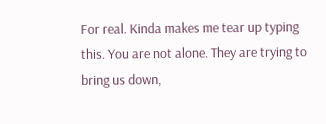For real. Kinda makes me tear up typing this. You are not alone. They are trying to bring us down,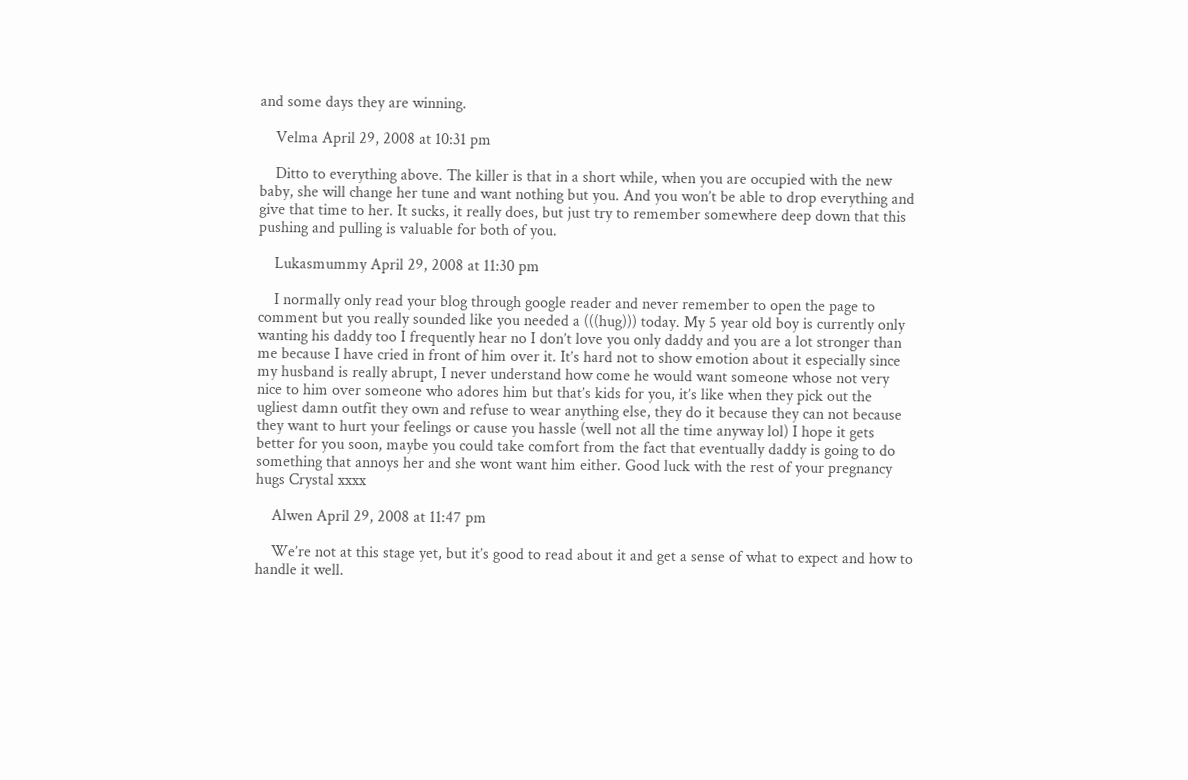and some days they are winning.

    Velma April 29, 2008 at 10:31 pm

    Ditto to everything above. The killer is that in a short while, when you are occupied with the new baby, she will change her tune and want nothing but you. And you won’t be able to drop everything and give that time to her. It sucks, it really does, but just try to remember somewhere deep down that this pushing and pulling is valuable for both of you.

    Lukasmummy April 29, 2008 at 11:30 pm

    I normally only read your blog through google reader and never remember to open the page to comment but you really sounded like you needed a (((hug))) today. My 5 year old boy is currently only wanting his daddy too I frequently hear no I don’t love you only daddy and you are a lot stronger than me because I have cried in front of him over it. It’s hard not to show emotion about it especially since my husband is really abrupt, I never understand how come he would want someone whose not very nice to him over someone who adores him but that’s kids for you, it’s like when they pick out the ugliest damn outfit they own and refuse to wear anything else, they do it because they can not because they want to hurt your feelings or cause you hassle (well not all the time anyway lol) I hope it gets better for you soon, maybe you could take comfort from the fact that eventually daddy is going to do something that annoys her and she wont want him either. Good luck with the rest of your pregnancy hugs Crystal xxxx

    Alwen April 29, 2008 at 11:47 pm

    We’re not at this stage yet, but it’s good to read about it and get a sense of what to expect and how to handle it well.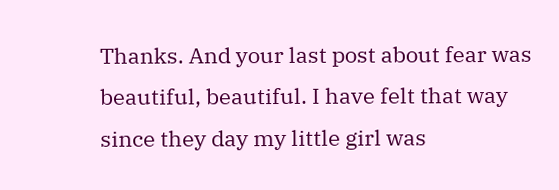Thanks. And your last post about fear was beautiful, beautiful. I have felt that way since they day my little girl was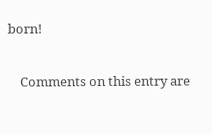born!

    Comments on this entry are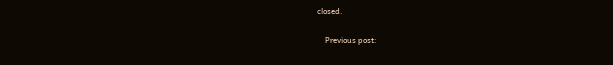closed.

    Previous post: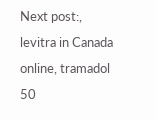Next post:, levitra in Canada online, tramadol 50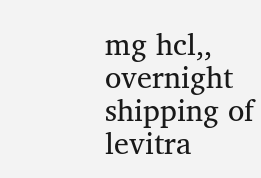mg hcl,, overnight shipping of levitra